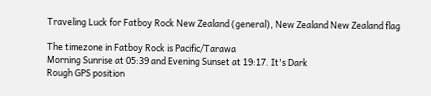Traveling Luck for Fatboy Rock New Zealand (general), New Zealand New Zealand flag

The timezone in Fatboy Rock is Pacific/Tarawa
Morning Sunrise at 05:39 and Evening Sunset at 19:17. It's Dark
Rough GPS position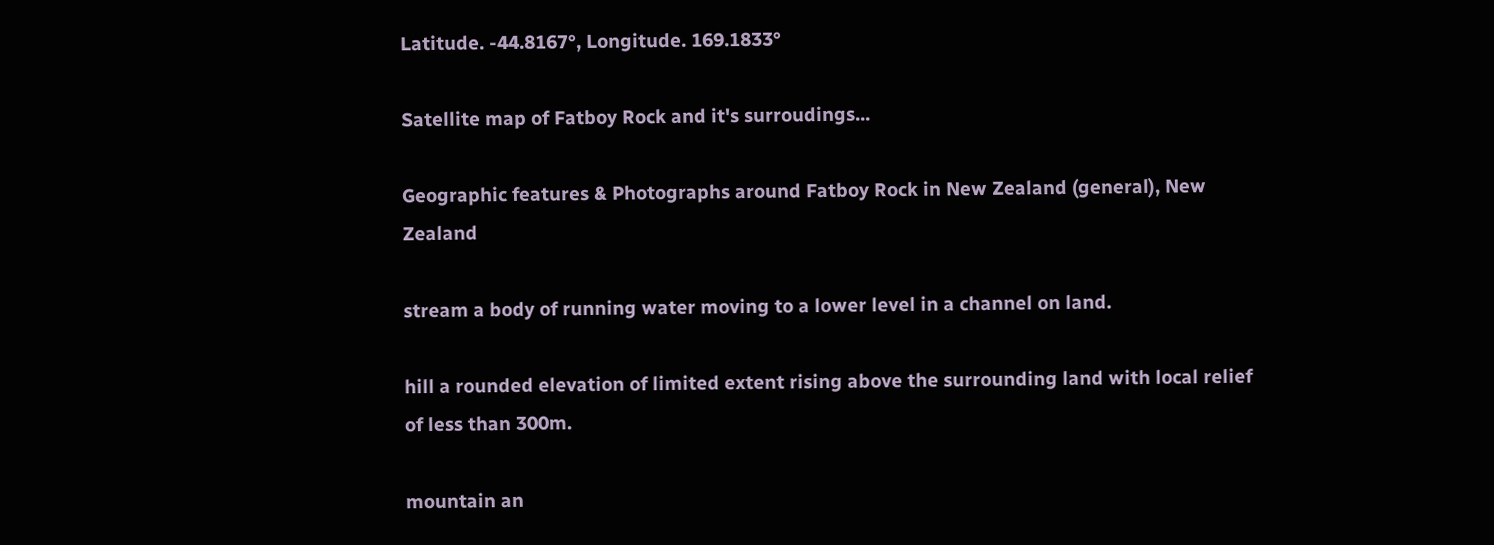Latitude. -44.8167°, Longitude. 169.1833°

Satellite map of Fatboy Rock and it's surroudings...

Geographic features & Photographs around Fatboy Rock in New Zealand (general), New Zealand

stream a body of running water moving to a lower level in a channel on land.

hill a rounded elevation of limited extent rising above the surrounding land with local relief of less than 300m.

mountain an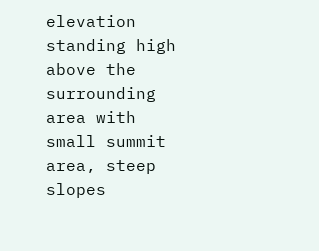elevation standing high above the surrounding area with small summit area, steep slopes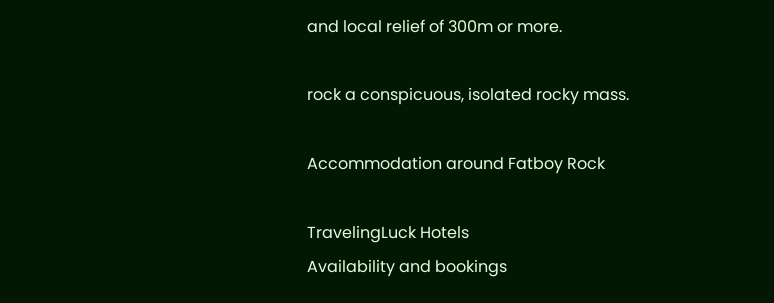and local relief of 300m or more.

rock a conspicuous, isolated rocky mass.

Accommodation around Fatboy Rock

TravelingLuck Hotels
Availability and bookings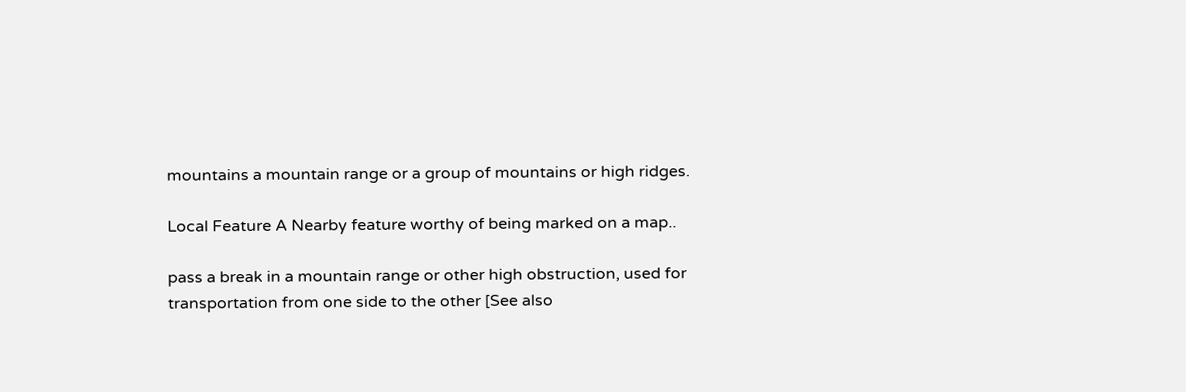mountains a mountain range or a group of mountains or high ridges.

Local Feature A Nearby feature worthy of being marked on a map..

pass a break in a mountain range or other high obstruction, used for transportation from one side to the other [See also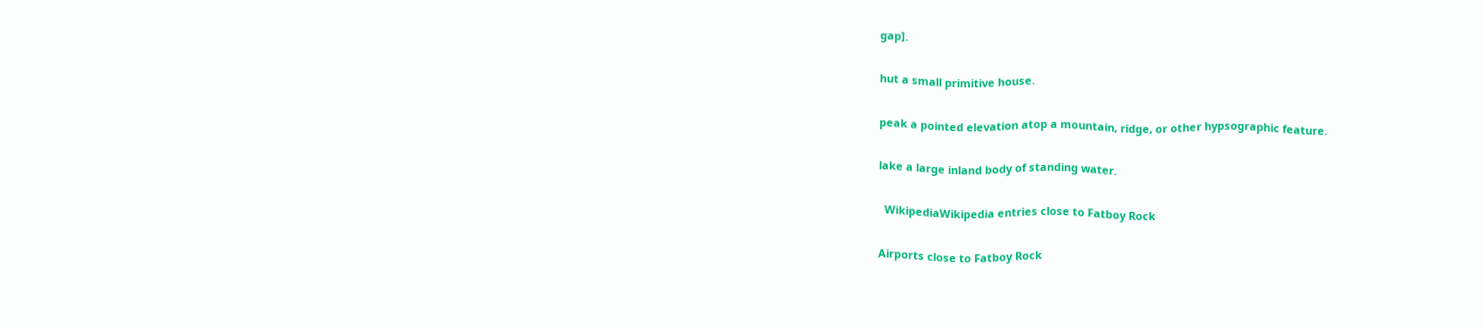gap].

hut a small primitive house.

peak a pointed elevation atop a mountain, ridge, or other hypsographic feature.

lake a large inland body of standing water.

  WikipediaWikipedia entries close to Fatboy Rock

Airports close to Fatboy Rock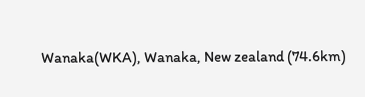Wanaka(WKA), Wanaka, New zealand (74.6km)